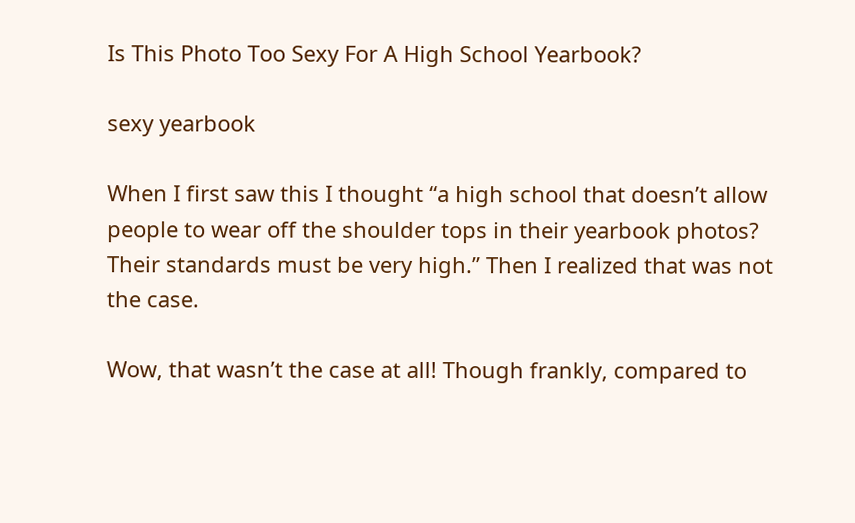Is This Photo Too Sexy For A High School Yearbook?

sexy yearbook

When I first saw this I thought “a high school that doesn’t allow people to wear off the shoulder tops in their yearbook photos? Their standards must be very high.” Then I realized that was not the case.

Wow, that wasn’t the case at all! Though frankly, compared to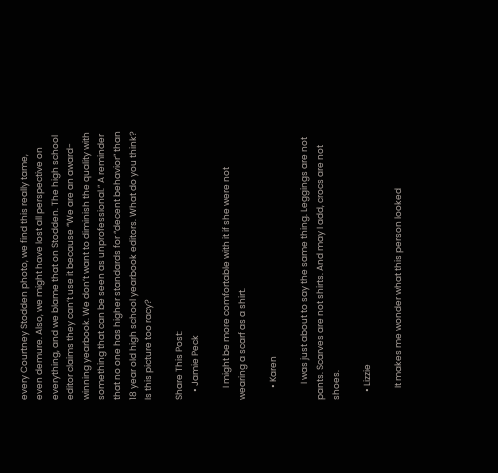every Courtney Stodden photo, we find this really tame, even demure. Also, we might have lost all perspective on everything, and we blame that on Stodden. The high school editor claims they can’t use it because “We are an award-winning yearbook. We don’t want to diminish the quality with something that can be seen as unprofessional.” A reminder that no one has higher standards for “decent behavior” than 18 year old high school yearbook editors. What do you think? Is this picture too racy?

Share This Post:
    • Jamie Peck

      I might be more comfortable with it if she were not wearing a scarf as a shirt.

      • Karen

        I was just about to say the same thing. Leggings are not pants. Scarves are not shirts. And may I add, crocs are not shoes.

    • Lizzie

      It makes me wonder what this person looked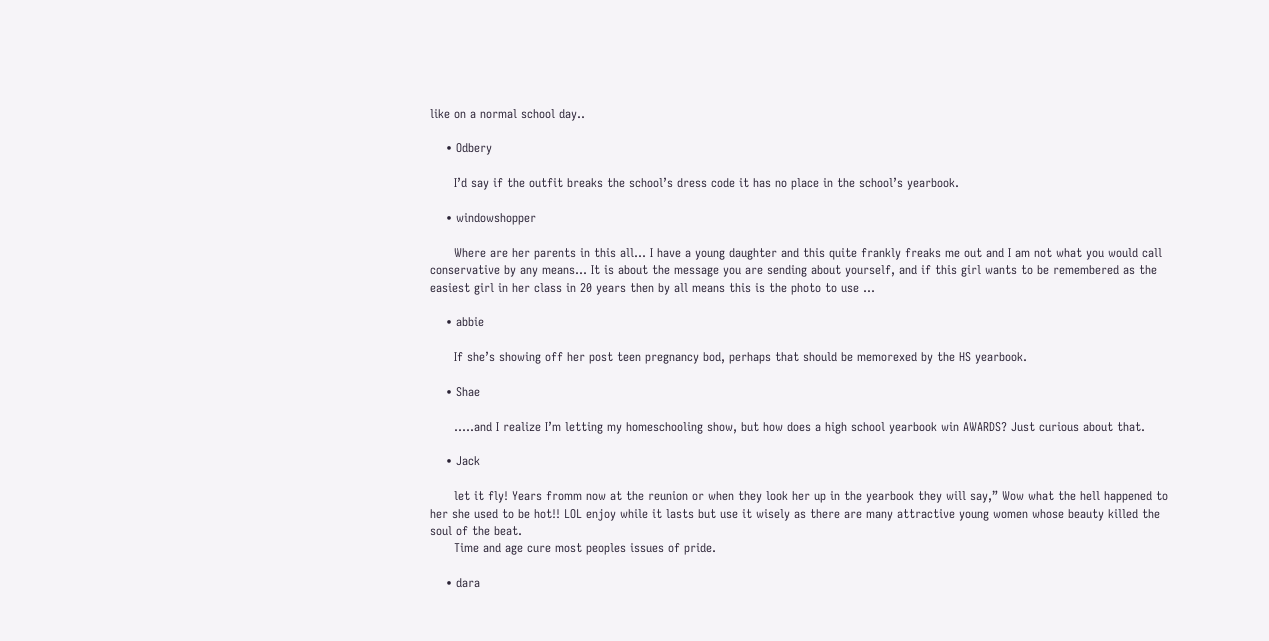like on a normal school day..

    • Odbery

      I’d say if the outfit breaks the school’s dress code it has no place in the school’s yearbook.

    • windowshopper

      Where are her parents in this all… I have a young daughter and this quite frankly freaks me out and I am not what you would call conservative by any means… It is about the message you are sending about yourself, and if this girl wants to be remembered as the easiest girl in her class in 20 years then by all means this is the photo to use …

    • abbie

      If she’s showing off her post teen pregnancy bod, perhaps that should be memorexed by the HS yearbook.

    • Shae

      …..and I realize I’m letting my homeschooling show, but how does a high school yearbook win AWARDS? Just curious about that.

    • Jack

      let it fly! Years fromm now at the reunion or when they look her up in the yearbook they will say,” Wow what the hell happened to her she used to be hot!! LOL enjoy while it lasts but use it wisely as there are many attractive young women whose beauty killed the soul of the beat.
      Time and age cure most peoples issues of pride.

    • dara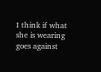I think if what she is wearing goes against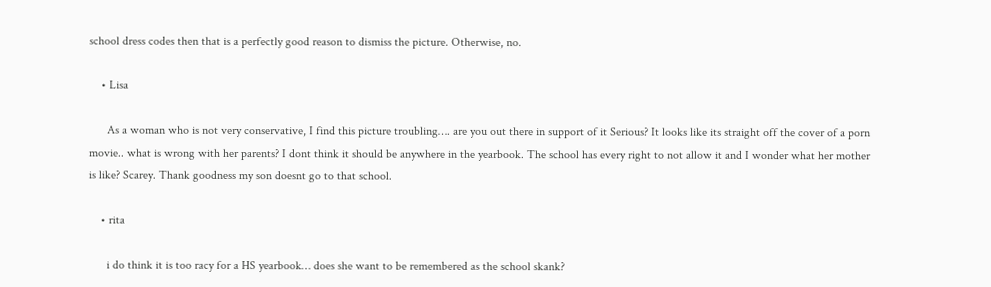school dress codes then that is a perfectly good reason to dismiss the picture. Otherwise, no.

    • Lisa

      As a woman who is not very conservative, I find this picture troubling…. are you out there in support of it Serious? It looks like its straight off the cover of a porn movie.. what is wrong with her parents? I dont think it should be anywhere in the yearbook. The school has every right to not allow it and I wonder what her mother is like? Scarey. Thank goodness my son doesnt go to that school.

    • rita

      i do think it is too racy for a HS yearbook… does she want to be remembered as the school skank?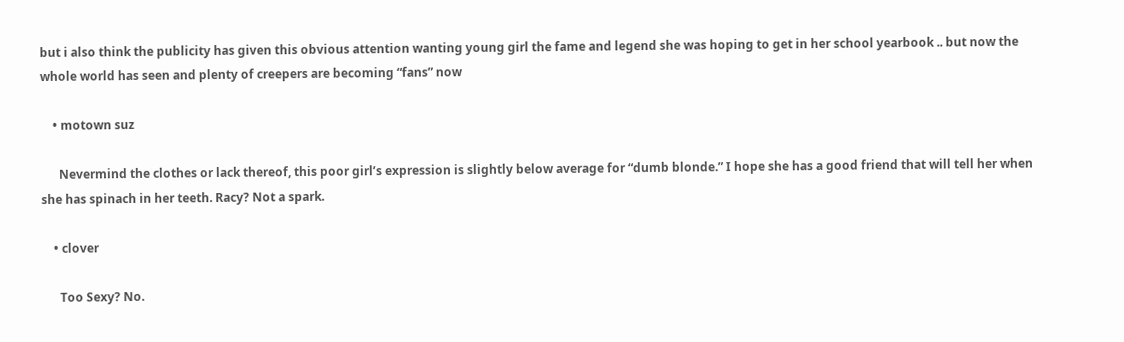but i also think the publicity has given this obvious attention wanting young girl the fame and legend she was hoping to get in her school yearbook .. but now the whole world has seen and plenty of creepers are becoming “fans” now

    • motown suz

      Nevermind the clothes or lack thereof, this poor girl’s expression is slightly below average for “dumb blonde.” I hope she has a good friend that will tell her when she has spinach in her teeth. Racy? Not a spark.

    • clover

      Too Sexy? No.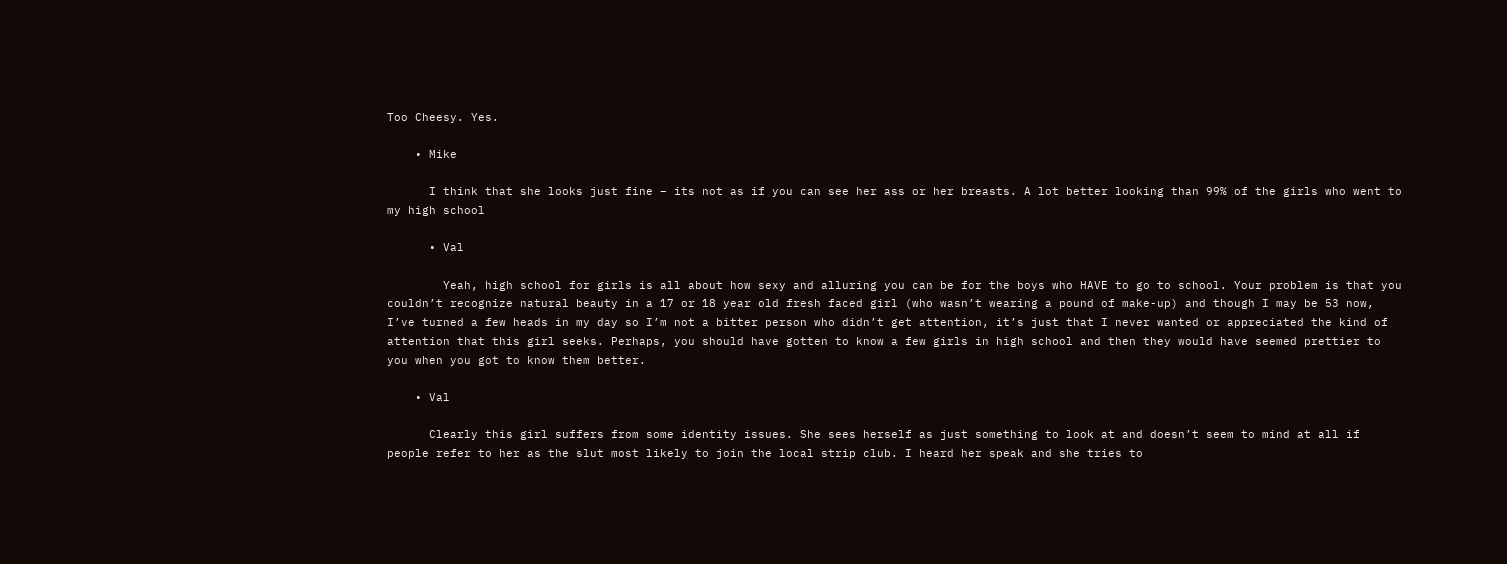Too Cheesy. Yes.

    • Mike

      I think that she looks just fine – its not as if you can see her ass or her breasts. A lot better looking than 99% of the girls who went to my high school

      • Val

        Yeah, high school for girls is all about how sexy and alluring you can be for the boys who HAVE to go to school. Your problem is that you couldn’t recognize natural beauty in a 17 or 18 year old fresh faced girl (who wasn’t wearing a pound of make-up) and though I may be 53 now, I’ve turned a few heads in my day so I’m not a bitter person who didn’t get attention, it’s just that I never wanted or appreciated the kind of attention that this girl seeks. Perhaps, you should have gotten to know a few girls in high school and then they would have seemed prettier to you when you got to know them better.

    • Val

      Clearly this girl suffers from some identity issues. She sees herself as just something to look at and doesn’t seem to mind at all if people refer to her as the slut most likely to join the local strip club. I heard her speak and she tries to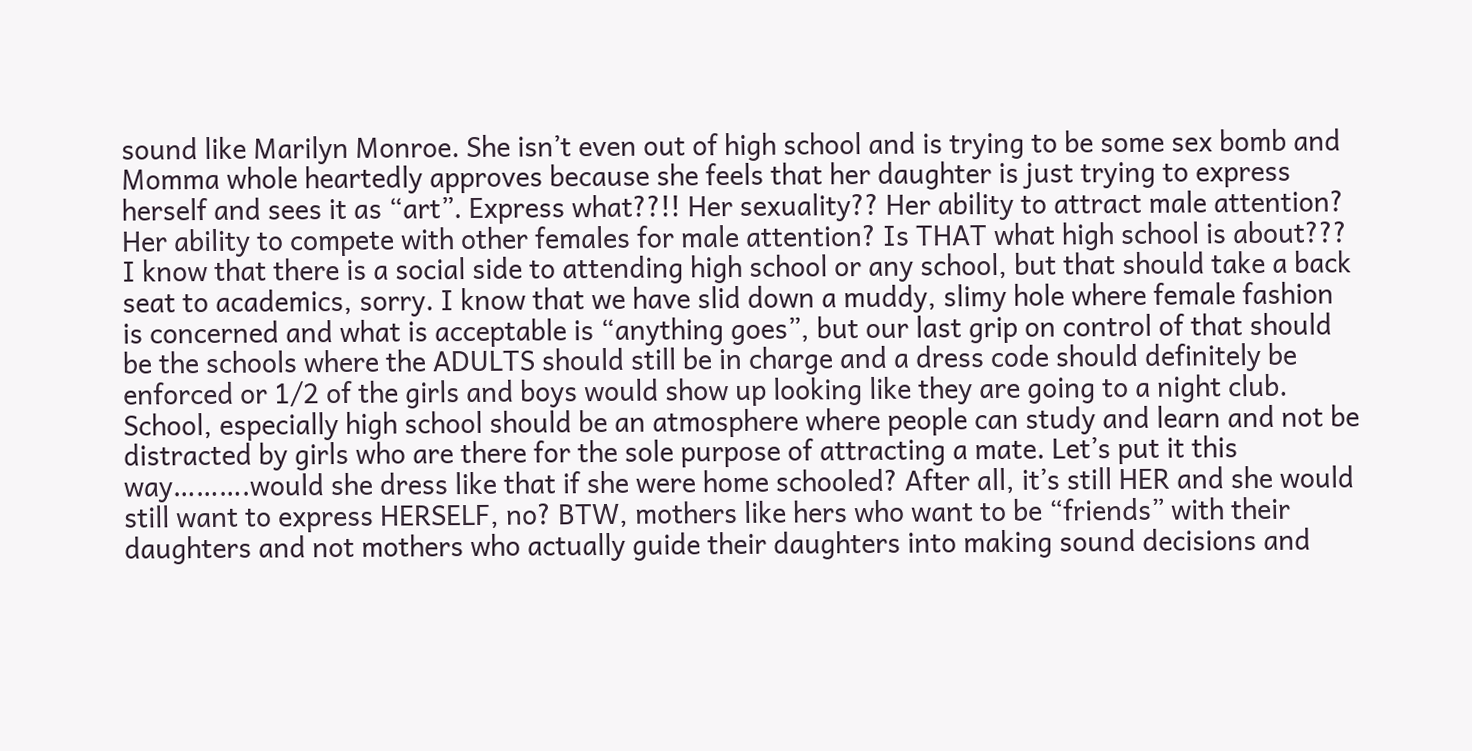sound like Marilyn Monroe. She isn’t even out of high school and is trying to be some sex bomb and Momma whole heartedly approves because she feels that her daughter is just trying to express herself and sees it as “art”. Express what??!! Her sexuality?? Her ability to attract male attention? Her ability to compete with other females for male attention? Is THAT what high school is about??? I know that there is a social side to attending high school or any school, but that should take a back seat to academics, sorry. I know that we have slid down a muddy, slimy hole where female fashion is concerned and what is acceptable is “anything goes”, but our last grip on control of that should be the schools where the ADULTS should still be in charge and a dress code should definitely be enforced or 1/2 of the girls and boys would show up looking like they are going to a night club. School, especially high school should be an atmosphere where people can study and learn and not be distracted by girls who are there for the sole purpose of attracting a mate. Let’s put it this way……….would she dress like that if she were home schooled? After all, it’s still HER and she would still want to express HERSELF, no? BTW, mothers like hers who want to be “friends” with their daughters and not mothers who actually guide their daughters into making sound decisions and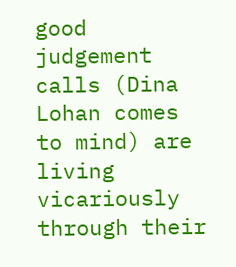good judgement calls (Dina Lohan comes to mind) are living vicariously through their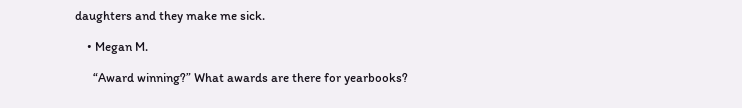daughters and they make me sick.

    • Megan M.

      “Award winning?” What awards are there for yearbooks?